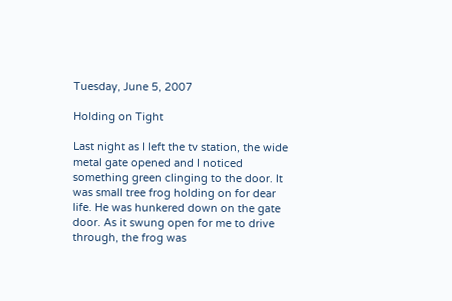Tuesday, June 5, 2007

Holding on Tight

Last night as I left the tv station, the wide metal gate opened and I noticed something green clinging to the door. It was small tree frog holding on for dear life. He was hunkered down on the gate door. As it swung open for me to drive through, the frog was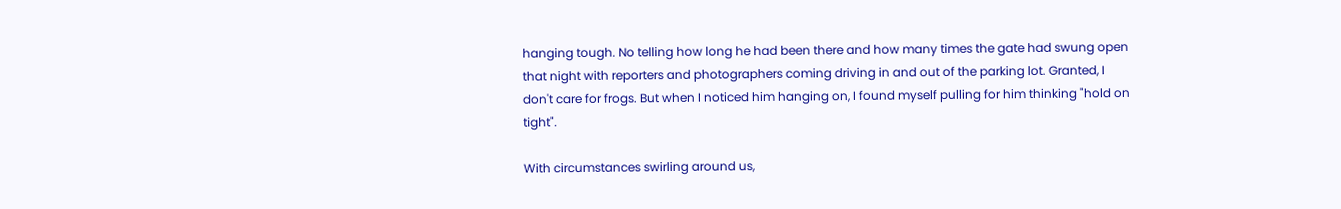hanging tough. No telling how long he had been there and how many times the gate had swung open that night with reporters and photographers coming driving in and out of the parking lot. Granted, I don't care for frogs. But when I noticed him hanging on, I found myself pulling for him thinking "hold on tight".

With circumstances swirling around us,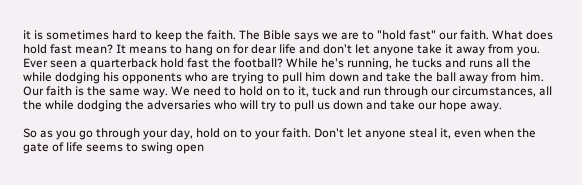it is sometimes hard to keep the faith. The Bible says we are to "hold fast" our faith. What does hold fast mean? It means to hang on for dear life and don't let anyone take it away from you. Ever seen a quarterback hold fast the football? While he's running, he tucks and runs all the while dodging his opponents who are trying to pull him down and take the ball away from him. Our faith is the same way. We need to hold on to it, tuck and run through our circumstances, all the while dodging the adversaries who will try to pull us down and take our hope away.

So as you go through your day, hold on to your faith. Don't let anyone steal it, even when the gate of life seems to swing open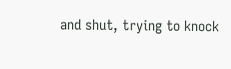and shut, trying to knock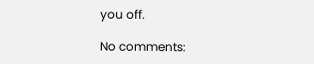you off.

No comments: